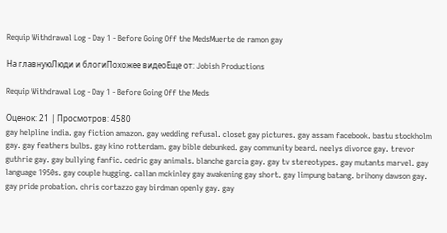Requip Withdrawal Log - Day 1 - Before Going Off the MedsMuerte de ramon gay

На главнуюЛюди и блогиПохожее видеоЕще от: Jobish Productions

Requip Withdrawal Log - Day 1 - Before Going Off the Meds

Оценок: 21 | Просмотров: 4580
gay helpline india. gay fiction amazon. gay wedding refusal. closet gay pictures. gay assam facebook. bastu stockholm gay. gay feathers bulbs. gay kino rotterdam. gay bible debunked. gay community beard. neelys divorce gay. trevor guthrie gay. gay bullying fanfic. cedric gay animals. blanche garcia gay. gay tv stereotypes. gay mutants marvel. gay language 1950s. gay couple hugging. callan mckinley gay awakening gay short. gay limpung batang. brihony dawson gay. gay pride probation. chris cortazzo gay birdman openly gay. gay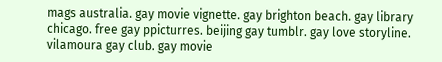mags australia. gay movie vignette. gay brighton beach. gay library chicago. free gay ppicturres. beijing gay tumblr. gay love storyline. vilamoura gay club. gay movie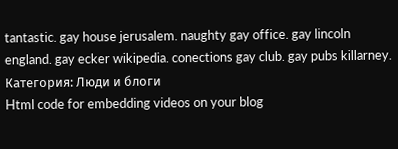tantastic. gay house jerusalem. naughty gay office. gay lincoln england. gay ecker wikipedia. conections gay club. gay pubs killarney.
Категория: Люди и блоги
Html code for embedding videos on your blog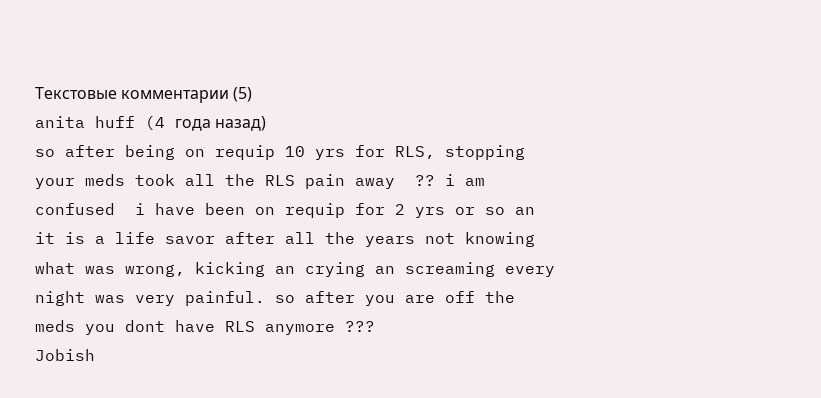Текстовые комментарии (5)
anita huff (4 года назад)
so after being on requip 10 yrs for RLS, stopping your meds took all the RLS pain away  ?? i am confused  i have been on requip for 2 yrs or so an it is a life savor after all the years not knowing what was wrong, kicking an crying an screaming every night was very painful. so after you are off the meds you dont have RLS anymore ???
Jobish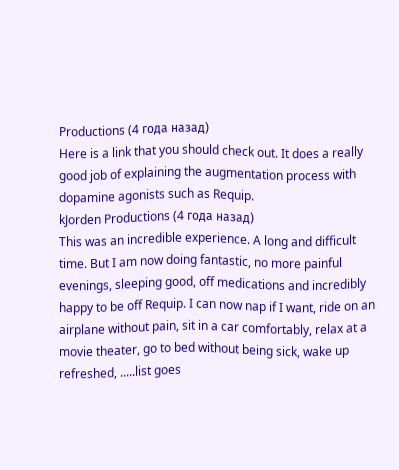Productions (4 года назад)
Here is a link that you should check out. It does a really good job of explaining the augmentation process with dopamine agonists such as Requip.
kJorden Productions (4 года назад)
This was an incredible experience. A long and difficult time. But I am now doing fantastic, no more painful evenings, sleeping good, off medications and incredibly happy to be off Requip. I can now nap if I want, ride on an airplane without pain, sit in a car comfortably, relax at a movie theater, go to bed without being sick, wake up refreshed, .....list goes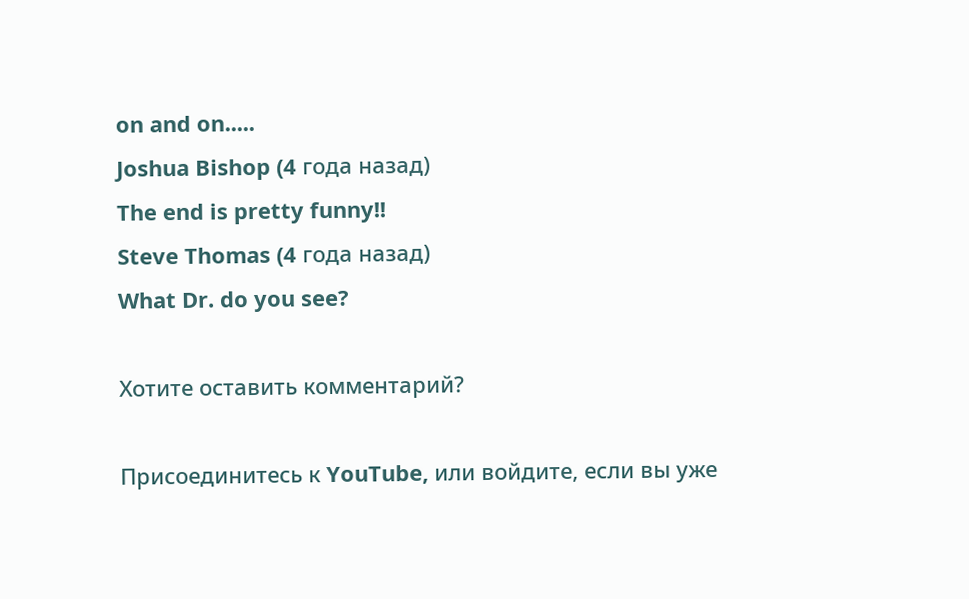on and on.....
Joshua Bishop (4 года назад)
The end is pretty funny!!
Steve Thomas (4 года назад)
What Dr. do you see?

Хотите оставить комментарий?

Присоединитесь к YouTube, или войдите, если вы уже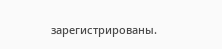зарегистрированы.